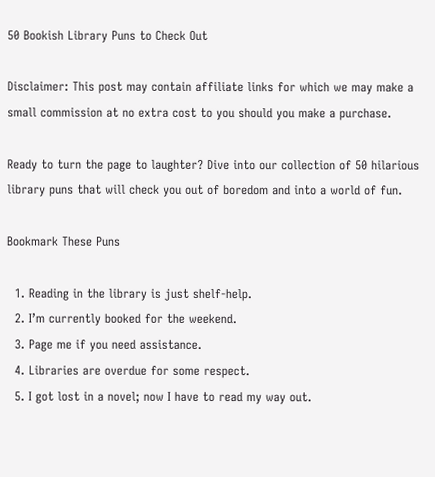50 Bookish Library Puns to Check Out

Disclaimer: This post may contain affiliate links for which we may make a small commission at no extra cost to you should you make a purchase.

Ready to turn the page to laughter? Dive into our collection of 50 hilarious library puns that will check you out of boredom and into a world of fun.

Bookmark These Puns

  1. Reading in the library is just shelf-help.
  2. I’m currently booked for the weekend.
  3. Page me if you need assistance.
  4. Libraries are overdue for some respect.
  5. I got lost in a novel; now I have to read my way out.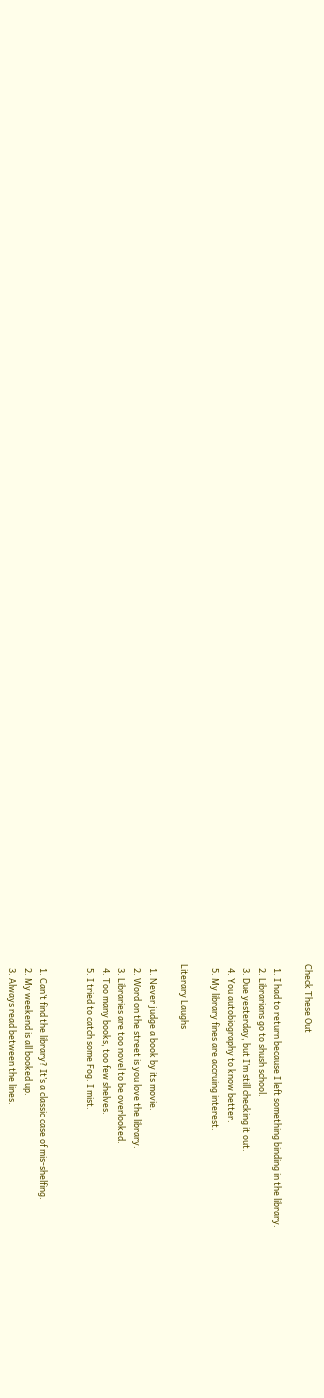Check These Out

  1. I had to return because I left something binding in the library.
  2. Librarians go to shush school.
  3. Due yesterday, but I’m still checking it out.
  4. You autobiography to know better.
  5. My library fines are accruing interest.

Literary Laughs

  1. Never judge a book by its movie.
  2. Word on the street is you love the library.
  3. Libraries are too novel to be overlooked.
  4. Too many books, too few shelves.
  5. I tried to catch some Fog. I mist.


  1. Can’t find the library? It’s a classic case of mis-shelfing.
  2. My weekend is all booked up.
  3. Always read between the lines.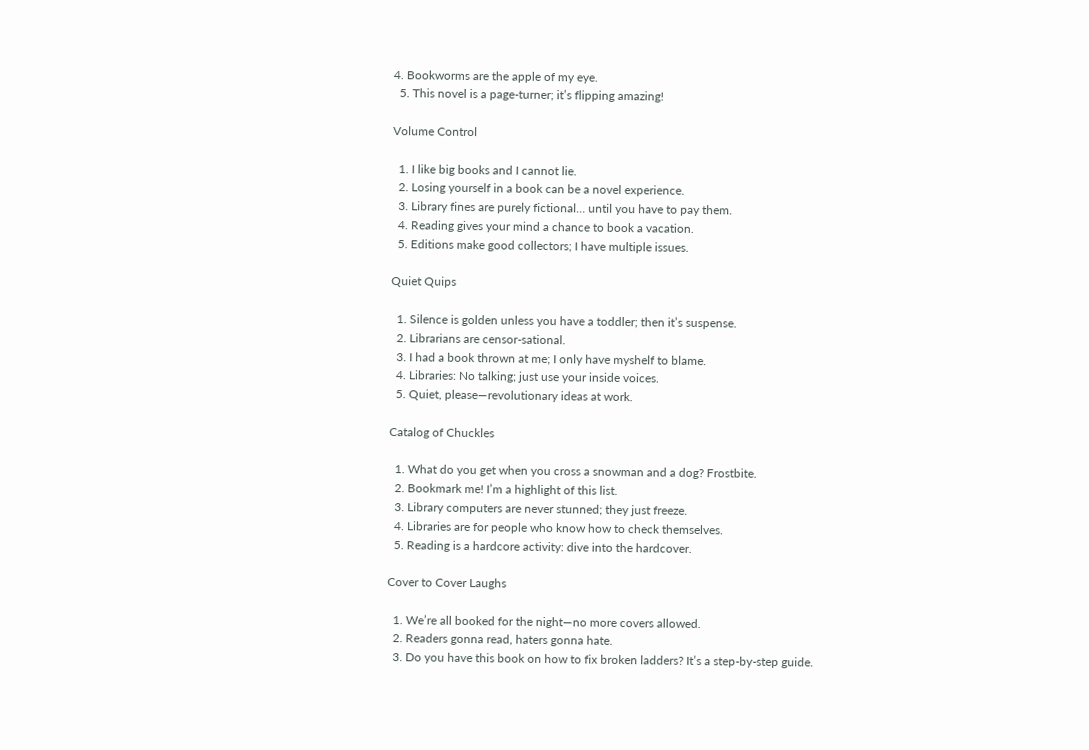4. Bookworms are the apple of my eye.
  5. This novel is a page-turner; it’s flipping amazing!

Volume Control

  1. I like big books and I cannot lie.
  2. Losing yourself in a book can be a novel experience.
  3. Library fines are purely fictional… until you have to pay them.
  4. Reading gives your mind a chance to book a vacation.
  5. Editions make good collectors; I have multiple issues.

Quiet Quips

  1. Silence is golden unless you have a toddler; then it’s suspense.
  2. Librarians are censor-sational.
  3. I had a book thrown at me; I only have myshelf to blame.
  4. Libraries: No talking; just use your inside voices.
  5. Quiet, please—revolutionary ideas at work.

Catalog of Chuckles

  1. What do you get when you cross a snowman and a dog? Frostbite.
  2. Bookmark me! I’m a highlight of this list.
  3. Library computers are never stunned; they just freeze.
  4. Libraries are for people who know how to check themselves.
  5. Reading is a hardcore activity: dive into the hardcover.

Cover to Cover Laughs

  1. We’re all booked for the night—no more covers allowed.
  2. Readers gonna read, haters gonna hate.
  3. Do you have this book on how to fix broken ladders? It’s a step-by-step guide.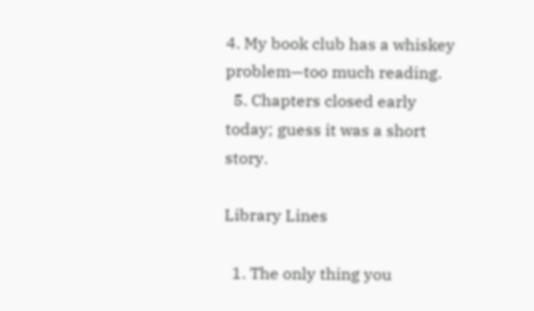4. My book club has a whiskey problem—too much reading.
  5. Chapters closed early today; guess it was a short story.

Library Lines

  1. The only thing you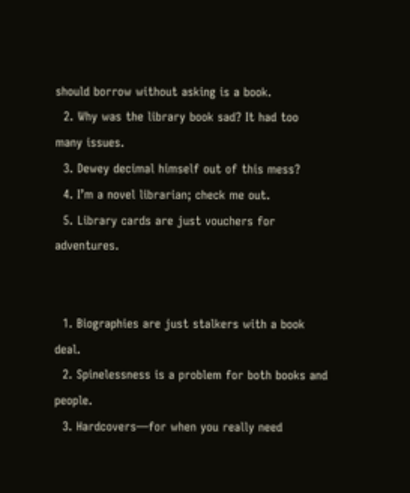should borrow without asking is a book.
  2. Why was the library book sad? It had too many issues.
  3. Dewey decimal himself out of this mess?
  4. I’m a novel librarian; check me out.
  5. Library cards are just vouchers for adventures.


  1. Biographies are just stalkers with a book deal.
  2. Spinelessness is a problem for both books and people.
  3. Hardcovers—for when you really need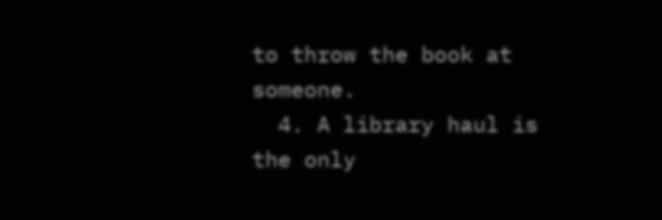to throw the book at someone.
  4. A library haul is the only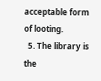acceptable form of looting.
  5. The library is the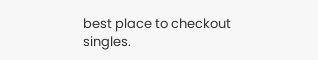best place to checkout singles.